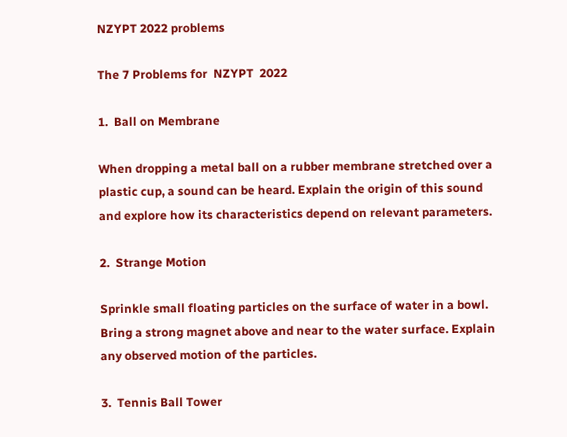NZYPT 2022 problems

The 7 Problems for  NZYPT  2022

1.  Ball on Membrane

When dropping a metal ball on a rubber membrane stretched over a plastic cup, a sound can be heard. Explain the origin of this sound and explore how its characteristics depend on relevant parameters.

2.  Strange Motion

Sprinkle small floating particles on the surface of water in a bowl. Bring a strong magnet above and near to the water surface. Explain any observed motion of the particles.

3.  Tennis Ball Tower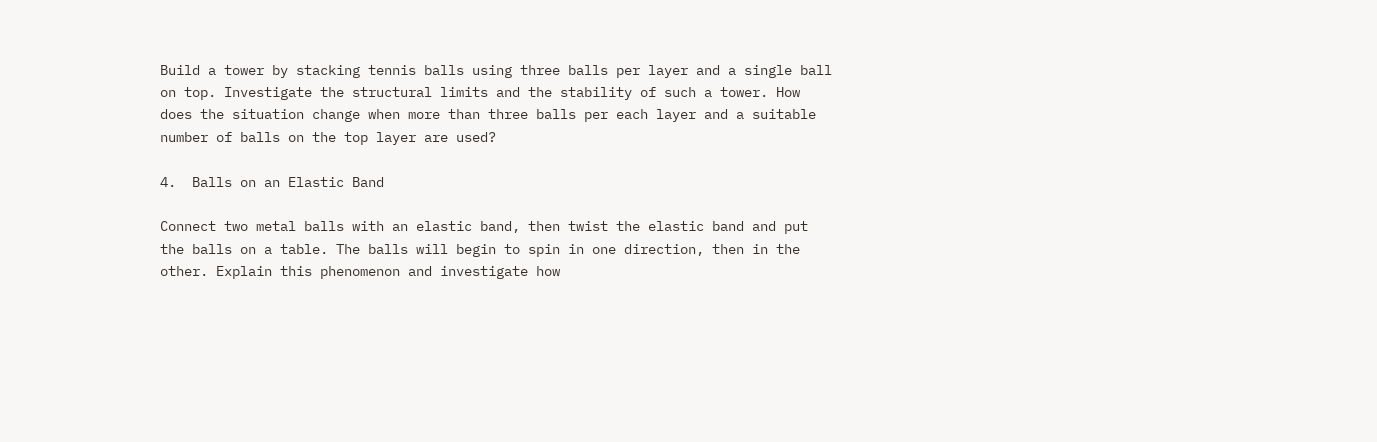Build a tower by stacking tennis balls using three balls per layer and a single ball on top. Investigate the structural limits and the stability of such a tower. How does the situation change when more than three balls per each layer and a suitable number of balls on the top layer are used?

4.  Balls on an Elastic Band

Connect two metal balls with an elastic band, then twist the elastic band and put the balls on a table. The balls will begin to spin in one direction, then in the other. Explain this phenomenon and investigate how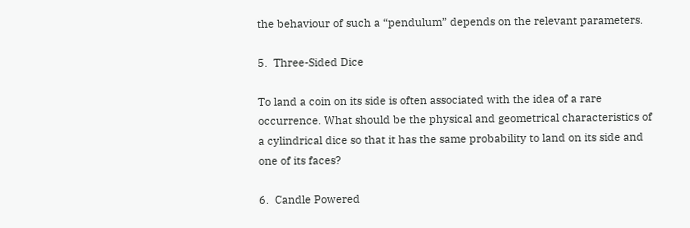the behaviour of such a “pendulum” depends on the relevant parameters.

5.  Three-Sided Dice

To land a coin on its side is often associated with the idea of a rare occurrence. What should be the physical and geometrical characteristics of a cylindrical dice so that it has the same probability to land on its side and one of its faces?

6.  Candle Powered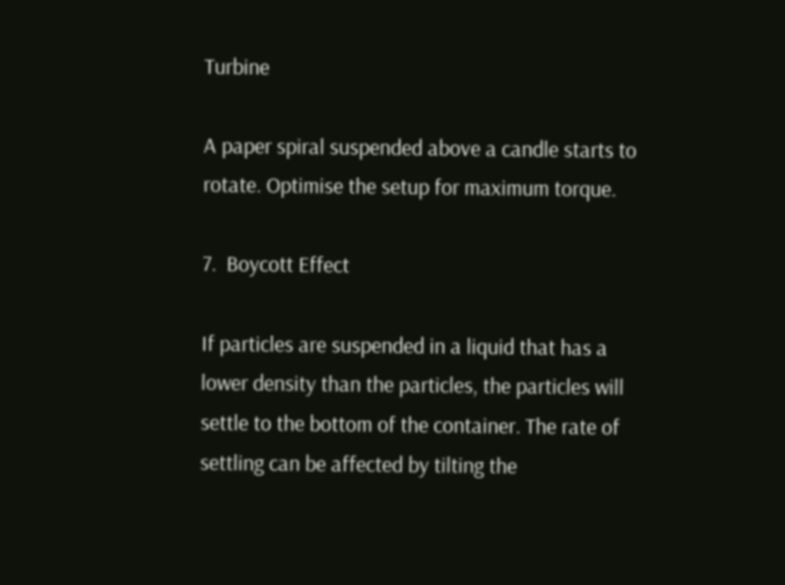Turbine

A paper spiral suspended above a candle starts to rotate. Optimise the setup for maximum torque.

7.  Boycott Effect

If particles are suspended in a liquid that has a lower density than the particles, the particles will settle to the bottom of the container. The rate of settling can be affected by tilting the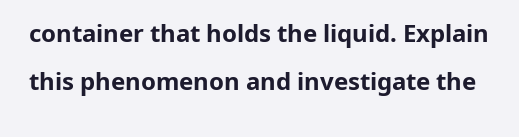container that holds the liquid. Explain this phenomenon and investigate the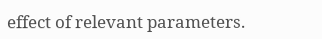effect of relevant parameters.